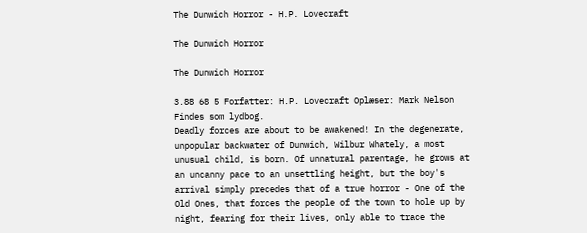The Dunwich Horror - H.P. Lovecraft

The Dunwich Horror

The Dunwich Horror

3.88 68 5 Forfatter: H.P. Lovecraft Oplæser: Mark Nelson
Findes som lydbog.
Deadly forces are about to be awakened! In the degenerate, unpopular backwater of Dunwich, Wilbur Whately, a most unusual child, is born. Of unnatural parentage, he grows at an uncanny pace to an unsettling height, but the boy's arrival simply precedes that of a true horror - One of the Old Ones, that forces the people of the town to hole up by night, fearing for their lives, only able to trace the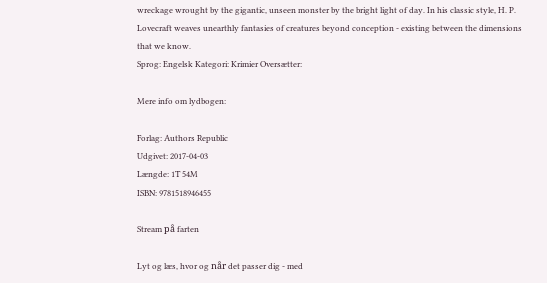wreckage wrought by the gigantic, unseen monster by the bright light of day. In his classic style, H. P. Lovecraft weaves unearthly fantasies of creatures beyond conception - existing between the dimensions that we know.
Sprog: Engelsk Kategori: Krimier Oversætter:

Mere info om lydbogen:

Forlag: Authors Republic
Udgivet: 2017-04-03
Længde: 1T 54M
ISBN: 9781518946455

Stream på farten

Lyt og læs, hvor og når det passer dig - med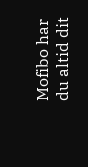Mofibo har du altid dit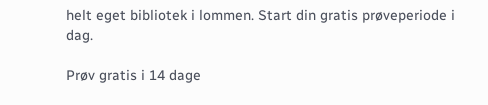helt eget bibliotek i lommen. Start din gratis prøveperiode i dag.

Prøv gratis i 14 dage